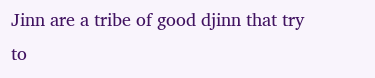Jinn are a tribe of good djinn that try to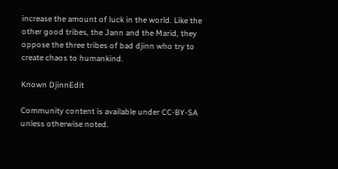increase the amount of luck in the world. Like the other good tribes, the Jann and the Marid, they oppose the three tribes of bad djinn who try to create chaos to humankind.

Known DjinnEdit

Community content is available under CC-BY-SA unless otherwise noted.